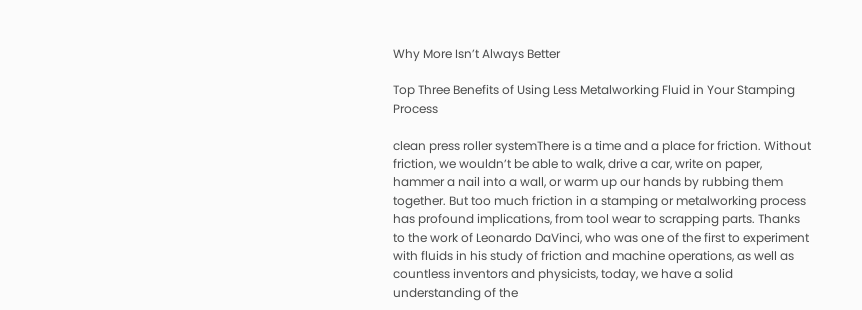Why More Isn’t Always Better

Top Three Benefits of Using Less Metalworking Fluid in Your Stamping Process

clean press roller systemThere is a time and a place for friction. Without friction, we wouldn’t be able to walk, drive a car, write on paper, hammer a nail into a wall, or warm up our hands by rubbing them together. But too much friction in a stamping or metalworking process has profound implications, from tool wear to scrapping parts. Thanks to the work of Leonardo DaVinci, who was one of the first to experiment with fluids in his study of friction and machine operations, as well as countless inventors and physicists, today, we have a solid understanding of the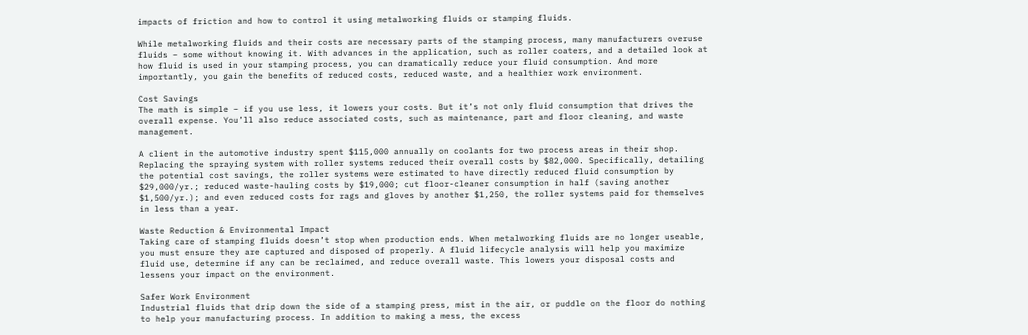impacts of friction and how to control it using metalworking fluids or stamping fluids.

While metalworking fluids and their costs are necessary parts of the stamping process, many manufacturers overuse fluids – some without knowing it. With advances in the application, such as roller coaters, and a detailed look at how fluid is used in your stamping process, you can dramatically reduce your fluid consumption. And more importantly, you gain the benefits of reduced costs, reduced waste, and a healthier work environment.

Cost Savings
The math is simple – if you use less, it lowers your costs. But it’s not only fluid consumption that drives the overall expense. You’ll also reduce associated costs, such as maintenance, part and floor cleaning, and waste management.

A client in the automotive industry spent $115,000 annually on coolants for two process areas in their shop. Replacing the spraying system with roller systems reduced their overall costs by $82,000. Specifically, detailing the potential cost savings, the roller systems were estimated to have directly reduced fluid consumption by $29,000/yr.; reduced waste-hauling costs by $19,000; cut floor-cleaner consumption in half (saving another $1,500/yr.); and even reduced costs for rags and gloves by another $1,250, the roller systems paid for themselves in less than a year.

Waste Reduction & Environmental Impact
Taking care of stamping fluids doesn’t stop when production ends. When metalworking fluids are no longer useable, you must ensure they are captured and disposed of properly. A fluid lifecycle analysis will help you maximize fluid use, determine if any can be reclaimed, and reduce overall waste. This lowers your disposal costs and lessens your impact on the environment.

Safer Work Environment
Industrial fluids that drip down the side of a stamping press, mist in the air, or puddle on the floor do nothing to help your manufacturing process. In addition to making a mess, the excess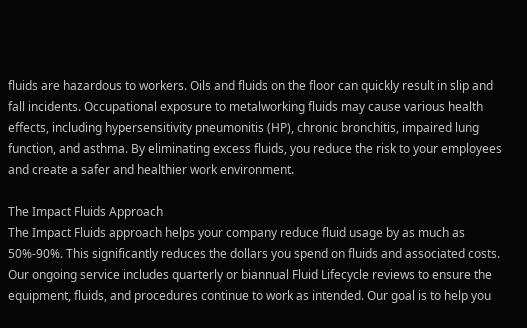fluids are hazardous to workers. Oils and fluids on the floor can quickly result in slip and fall incidents. Occupational exposure to metalworking fluids may cause various health effects, including hypersensitivity pneumonitis (HP), chronic bronchitis, impaired lung function, and asthma. By eliminating excess fluids, you reduce the risk to your employees and create a safer and healthier work environment.

The Impact Fluids Approach
The Impact Fluids approach helps your company reduce fluid usage by as much as 50%-90%. This significantly reduces the dollars you spend on fluids and associated costs. Our ongoing service includes quarterly or biannual Fluid Lifecycle reviews to ensure the equipment, fluids, and procedures continue to work as intended. Our goal is to help you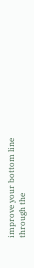improve your bottom line through the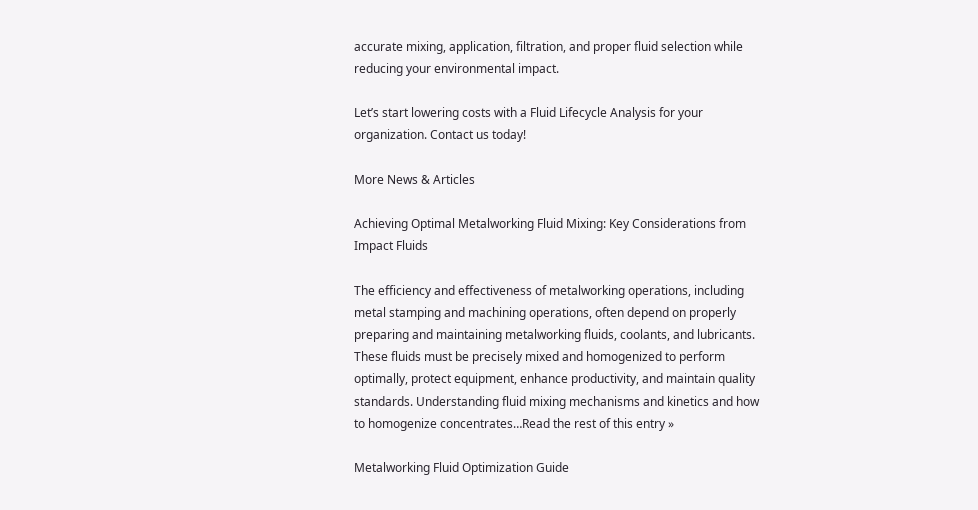accurate mixing, application, filtration, and proper fluid selection while reducing your environmental impact.

Let’s start lowering costs with a Fluid Lifecycle Analysis for your organization. Contact us today!

More News & Articles

Achieving Optimal Metalworking Fluid Mixing: Key Considerations from Impact Fluids

The efficiency and effectiveness of metalworking operations, including metal stamping and machining operations, often depend on properly preparing and maintaining metalworking fluids, coolants, and lubricants. These fluids must be precisely mixed and homogenized to perform optimally, protect equipment, enhance productivity, and maintain quality standards. Understanding fluid mixing mechanisms and kinetics and how to homogenize concentrates…Read the rest of this entry »

Metalworking Fluid Optimization Guide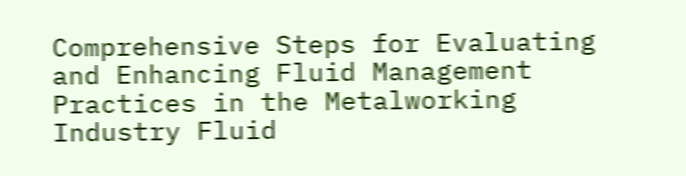Comprehensive Steps for Evaluating and Enhancing Fluid Management Practices in the Metalworking Industry Fluid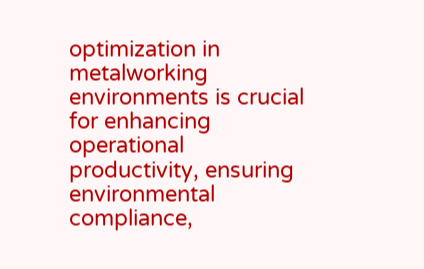optimization in metalworking environments is crucial for enhancing operational productivity, ensuring environmental compliance,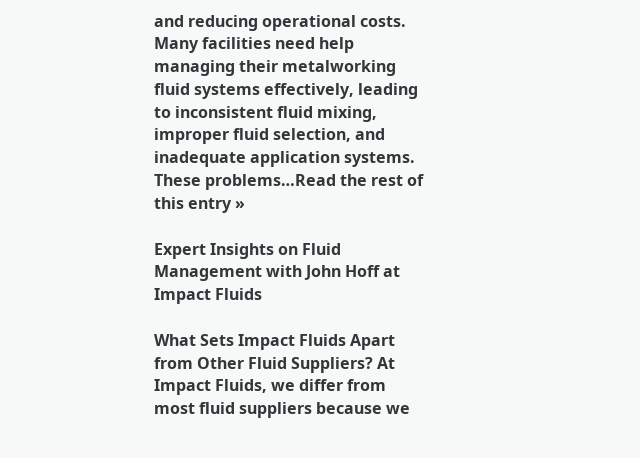and reducing operational costs. Many facilities need help managing their metalworking fluid systems effectively, leading to inconsistent fluid mixing, improper fluid selection, and inadequate application systems. These problems…Read the rest of this entry »

Expert Insights on Fluid Management with John Hoff at Impact Fluids

What Sets Impact Fluids Apart from Other Fluid Suppliers? At Impact Fluids, we differ from most fluid suppliers because we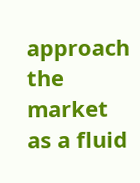approach the market as a fluid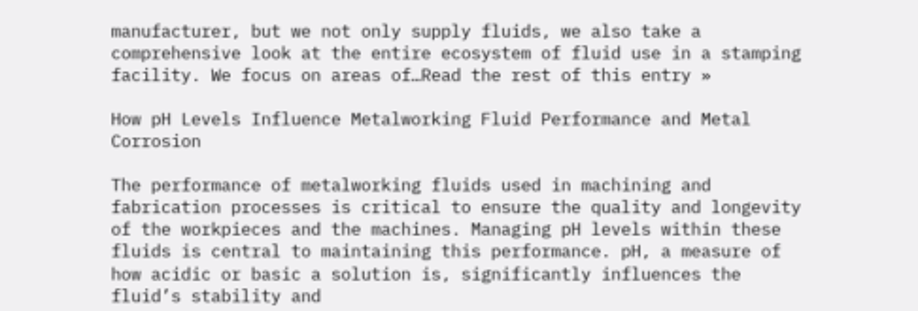manufacturer, but we not only supply fluids, we also take a comprehensive look at the entire ecosystem of fluid use in a stamping facility. We focus on areas of…Read the rest of this entry »

How pH Levels Influence Metalworking Fluid Performance and Metal Corrosion

The performance of metalworking fluids used in machining and fabrication processes is critical to ensure the quality and longevity of the workpieces and the machines. Managing pH levels within these fluids is central to maintaining this performance. pH, a measure of how acidic or basic a solution is, significantly influences the fluid’s stability and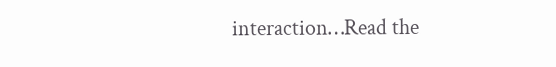interaction…Read the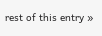rest of this entry »